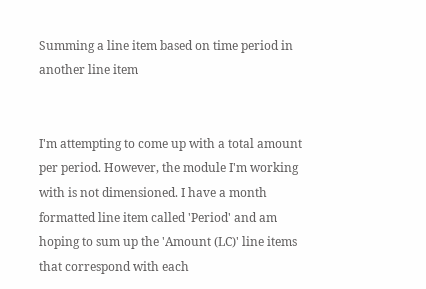Summing a line item based on time period in another line item


I'm attempting to come up with a total amount per period. However, the module I'm working with is not dimensioned. I have a month formatted line item called 'Period' and am hoping to sum up the 'Amount (LC)' line items that correspond with each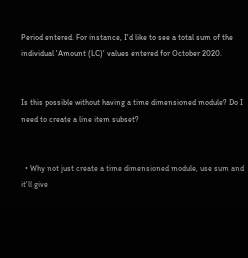Period entered. For instance, I'd like to see a total sum of the individual 'Amount (LC)' values entered for October 2020.


Is this possible without having a time dimensioned module? Do I need to create a line item subset?


  • Why not just create a time dimensioned module, use sum and it'll give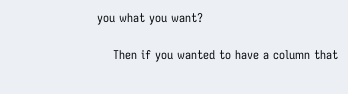you what you want?

    Then if you wanted to have a column that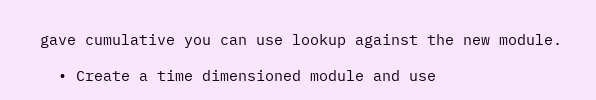gave cumulative you can use lookup against the new module.

  • Create a time dimensioned module and use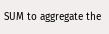SUM to aggregate the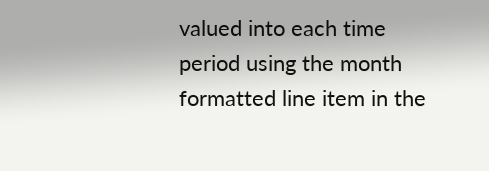valued into each time period using the month formatted line item in the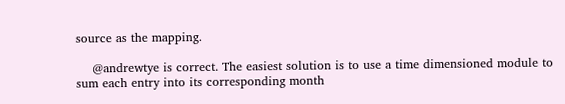source as the mapping.

    @andrewtye is correct. The easiest solution is to use a time dimensioned module to sum each entry into its corresponding month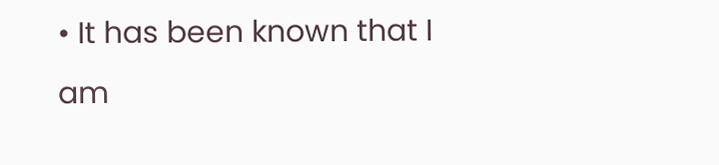• It has been known that I am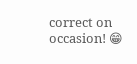correct on occasion! 😁